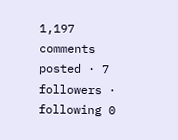1,197 comments posted · 7 followers · following 0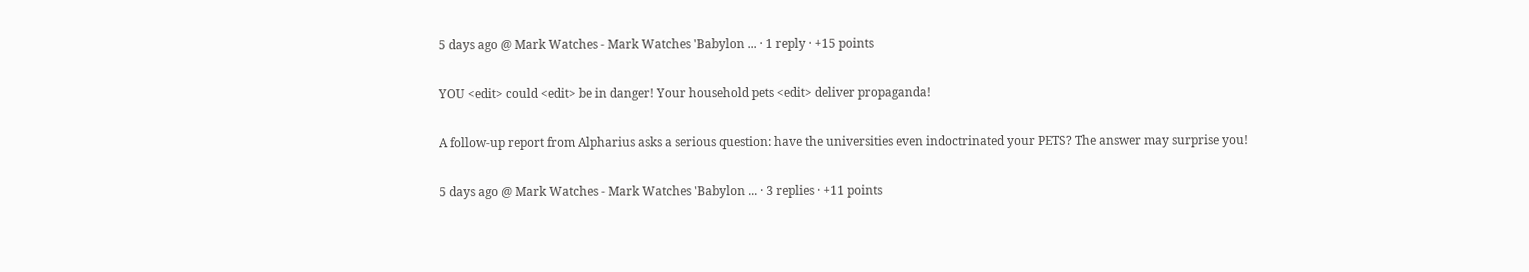5 days ago @ Mark Watches - Mark Watches 'Babylon ... · 1 reply · +15 points

YOU <edit> could <edit> be in danger! Your household pets <edit> deliver propaganda!

A follow-up report from Alpharius asks a serious question: have the universities even indoctrinated your PETS? The answer may surprise you!

5 days ago @ Mark Watches - Mark Watches 'Babylon ... · 3 replies · +11 points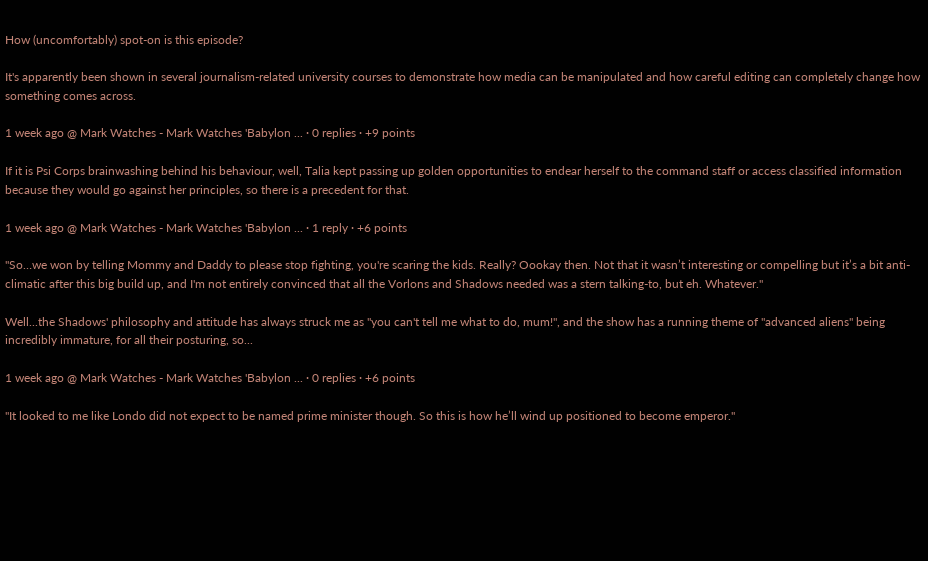How (uncomfortably) spot-on is this episode?

It's apparently been shown in several journalism-related university courses to demonstrate how media can be manipulated and how careful editing can completely change how something comes across.

1 week ago @ Mark Watches - Mark Watches 'Babylon ... · 0 replies · +9 points

If it is Psi Corps brainwashing behind his behaviour, well, Talia kept passing up golden opportunities to endear herself to the command staff or access classified information because they would go against her principles, so there is a precedent for that.

1 week ago @ Mark Watches - Mark Watches 'Babylon ... · 1 reply · +6 points

"So…we won by telling Mommy and Daddy to please stop fighting, you're scaring the kids. Really? Oookay then. Not that it wasn’t interesting or compelling but it’s a bit anti-climatic after this big build up, and I'm not entirely convinced that all the Vorlons and Shadows needed was a stern talking-to, but eh. Whatever."

Well...the Shadows' philosophy and attitude has always struck me as "you can't tell me what to do, mum!", and the show has a running theme of "advanced aliens" being incredibly immature, for all their posturing, so...

1 week ago @ Mark Watches - Mark Watches 'Babylon ... · 0 replies · +6 points

"It looked to me like Londo did not expect to be named prime minister though. So this is how he’ll wind up positioned to become emperor."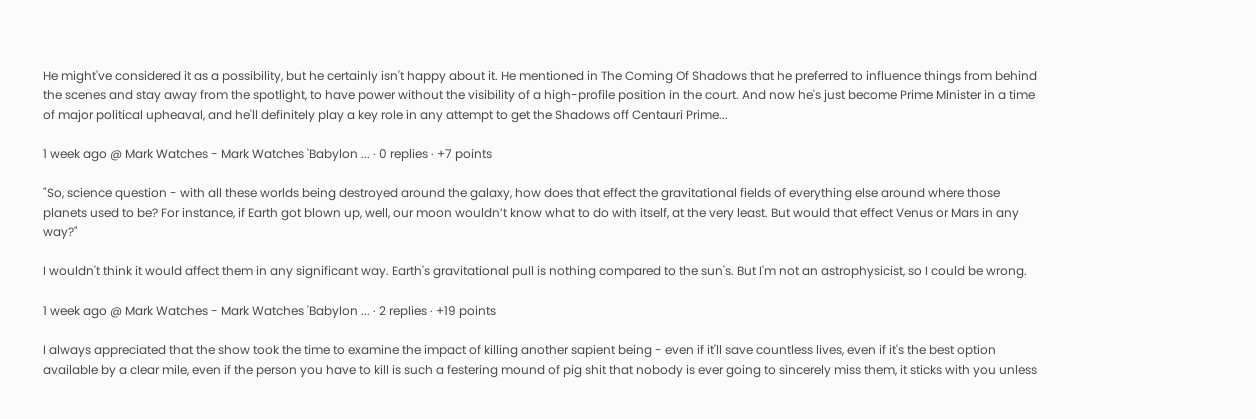He might've considered it as a possibility, but he certainly isn't happy about it. He mentioned in The Coming Of Shadows that he preferred to influence things from behind the scenes and stay away from the spotlight, to have power without the visibility of a high-profile position in the court. And now he's just become Prime Minister in a time of major political upheaval, and he'll definitely play a key role in any attempt to get the Shadows off Centauri Prime...

1 week ago @ Mark Watches - Mark Watches 'Babylon ... · 0 replies · +7 points

"So, science question - with all these worlds being destroyed around the galaxy, how does that effect the gravitational fields of everything else around where those planets used to be? For instance, if Earth got blown up, well, our moon wouldn’t know what to do with itself, at the very least. But would that effect Venus or Mars in any way?"

I wouldn't think it would affect them in any significant way. Earth's gravitational pull is nothing compared to the sun's. But I'm not an astrophysicist, so I could be wrong.

1 week ago @ Mark Watches - Mark Watches 'Babylon ... · 2 replies · +19 points

I always appreciated that the show took the time to examine the impact of killing another sapient being - even if it'll save countless lives, even if it's the best option available by a clear mile, even if the person you have to kill is such a festering mound of pig shit that nobody is ever going to sincerely miss them, it sticks with you unless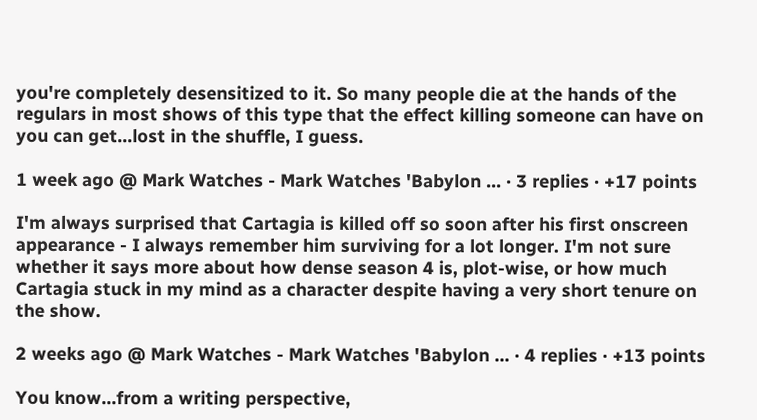you're completely desensitized to it. So many people die at the hands of the regulars in most shows of this type that the effect killing someone can have on you can get...lost in the shuffle, I guess.

1 week ago @ Mark Watches - Mark Watches 'Babylon ... · 3 replies · +17 points

I'm always surprised that Cartagia is killed off so soon after his first onscreen appearance - I always remember him surviving for a lot longer. I'm not sure whether it says more about how dense season 4 is, plot-wise, or how much Cartagia stuck in my mind as a character despite having a very short tenure on the show.

2 weeks ago @ Mark Watches - Mark Watches 'Babylon ... · 4 replies · +13 points

You know...from a writing perspective,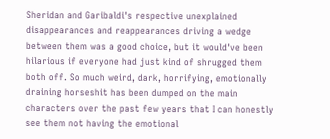Sheridan and Garibaldi's respective unexplained disappearances and reappearances driving a wedge between them was a good choice, but it would've been hilarious if everyone had just kind of shrugged them both off. So much weird, dark, horrifying, emotionally draining horseshit has been dumped on the main characters over the past few years that I can honestly see them not having the emotional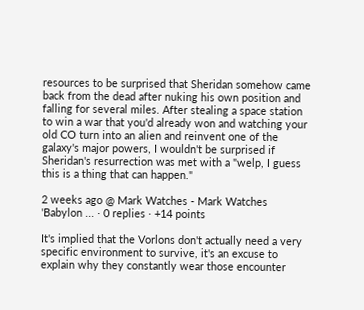resources to be surprised that Sheridan somehow came back from the dead after nuking his own position and falling for several miles. After stealing a space station to win a war that you'd already won and watching your old CO turn into an alien and reinvent one of the galaxy's major powers, I wouldn't be surprised if Sheridan's resurrection was met with a "welp, I guess this is a thing that can happen."

2 weeks ago @ Mark Watches - Mark Watches 'Babylon ... · 0 replies · +14 points

It's implied that the Vorlons don't actually need a very specific environment to survive, it's an excuse to explain why they constantly wear those encounter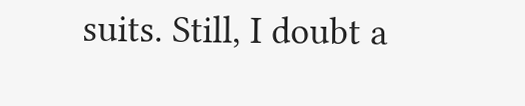suits. Still, I doubt a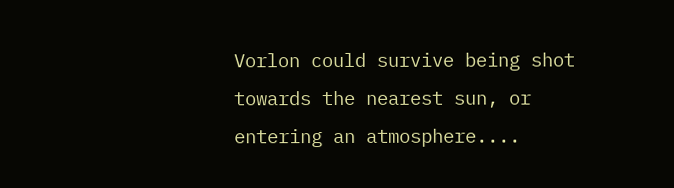Vorlon could survive being shot towards the nearest sun, or entering an atmosphere....